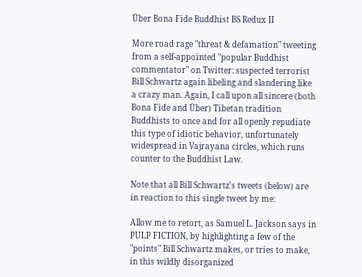Über Bona Fide Buddhist BS Redux II

More road rage "threat & defamation" tweeting from a self-appointed "popular Buddhist commentator" on Twitter: suspected terrorist Bill Schwartz again libeling and slandering like a crazy man. Again, I call upon all sincere (both Bona Fide and Über) Tibetan tradition Buddhists to once and for all openly repudiate this type of idiotic behavior, unfortunately widespread in Vajrayana circles, which runs counter to the Buddhist Law.

Note that all Bill Schwartz's tweets (below) are in reaction to this single tweet by me:

Allow me to retort, as Samuel L. Jackson says in PULP FICTION, by highlighting a few of the "points" Bill Schwartz makes, or tries to make, in this wildly disorganized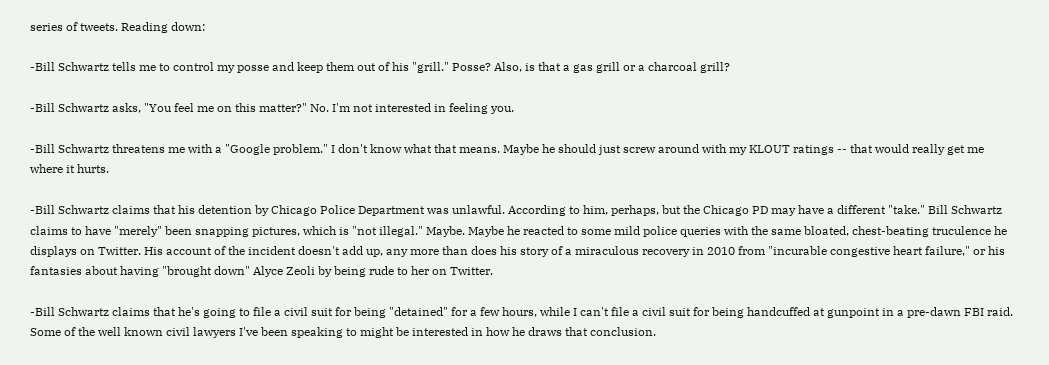series of tweets. Reading down:

-Bill Schwartz tells me to control my posse and keep them out of his "grill." Posse? Also, is that a gas grill or a charcoal grill?

-Bill Schwartz asks, "You feel me on this matter?" No. I'm not interested in feeling you.

-Bill Schwartz threatens me with a "Google problem." I don't know what that means. Maybe he should just screw around with my KLOUT ratings -- that would really get me where it hurts.

-Bill Schwartz claims that his detention by Chicago Police Department was unlawful. According to him, perhaps, but the Chicago PD may have a different "take." Bill Schwartz claims to have "merely" been snapping pictures, which is "not illegal." Maybe. Maybe he reacted to some mild police queries with the same bloated, chest-beating truculence he displays on Twitter. His account of the incident doesn't add up, any more than does his story of a miraculous recovery in 2010 from "incurable congestive heart failure," or his fantasies about having "brought down" Alyce Zeoli by being rude to her on Twitter.

-Bill Schwartz claims that he's going to file a civil suit for being "detained" for a few hours, while I can't file a civil suit for being handcuffed at gunpoint in a pre-dawn FBI raid. Some of the well known civil lawyers I've been speaking to might be interested in how he draws that conclusion.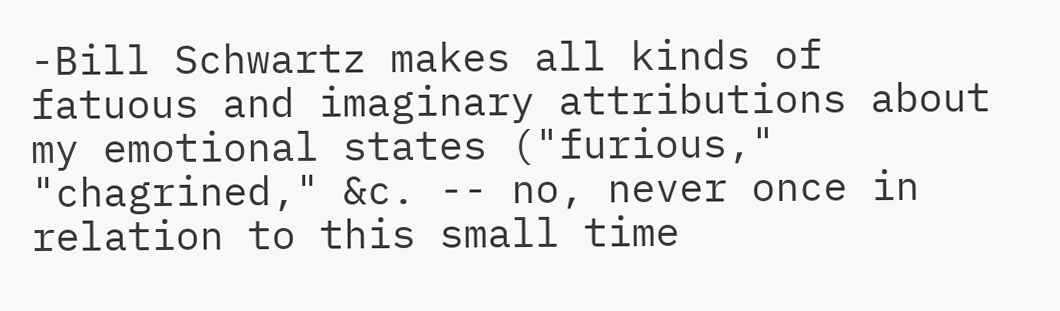-Bill Schwartz makes all kinds of fatuous and imaginary attributions about my emotional states ("furious," "chagrined," &c. -- no, never once in relation to this small time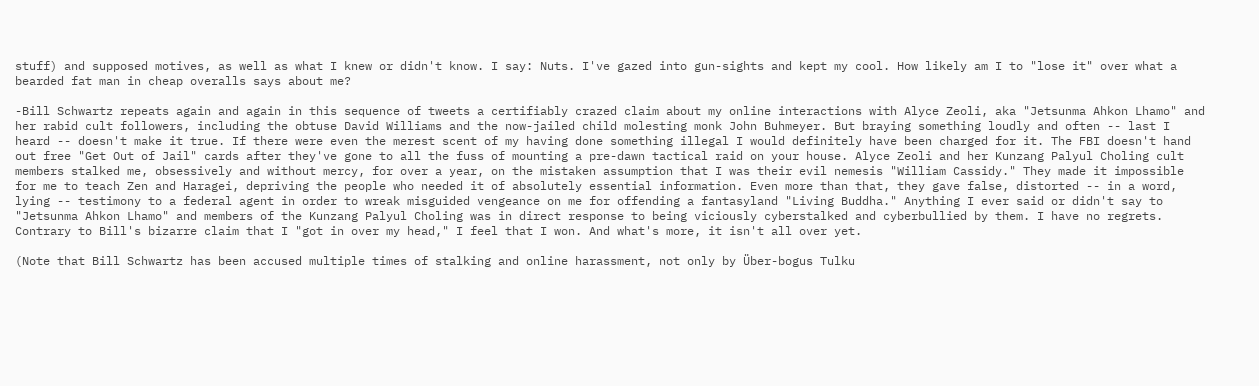stuff) and supposed motives, as well as what I knew or didn't know. I say: Nuts. I've gazed into gun-sights and kept my cool. How likely am I to "lose it" over what a bearded fat man in cheap overalls says about me?

-Bill Schwartz repeats again and again in this sequence of tweets a certifiably crazed claim about my online interactions with Alyce Zeoli, aka "Jetsunma Ahkon Lhamo" and her rabid cult followers, including the obtuse David Williams and the now-jailed child molesting monk John Buhmeyer. But braying something loudly and often -- last I heard -- doesn't make it true. If there were even the merest scent of my having done something illegal I would definitely have been charged for it. The FBI doesn't hand out free "Get Out of Jail" cards after they've gone to all the fuss of mounting a pre-dawn tactical raid on your house. Alyce Zeoli and her Kunzang Palyul Choling cult members stalked me, obsessively and without mercy, for over a year, on the mistaken assumption that I was their evil nemesis "William Cassidy." They made it impossible for me to teach Zen and Haragei, depriving the people who needed it of absolutely essential information. Even more than that, they gave false, distorted -- in a word, lying -- testimony to a federal agent in order to wreak misguided vengeance on me for offending a fantasyland "Living Buddha." Anything I ever said or didn't say to "Jetsunma Ahkon Lhamo" and members of the Kunzang Palyul Choling was in direct response to being viciously cyberstalked and cyberbullied by them. I have no regrets. Contrary to Bill's bizarre claim that I "got in over my head," I feel that I won. And what's more, it isn't all over yet.

(Note that Bill Schwartz has been accused multiple times of stalking and online harassment, not only by Über-bogus Tulku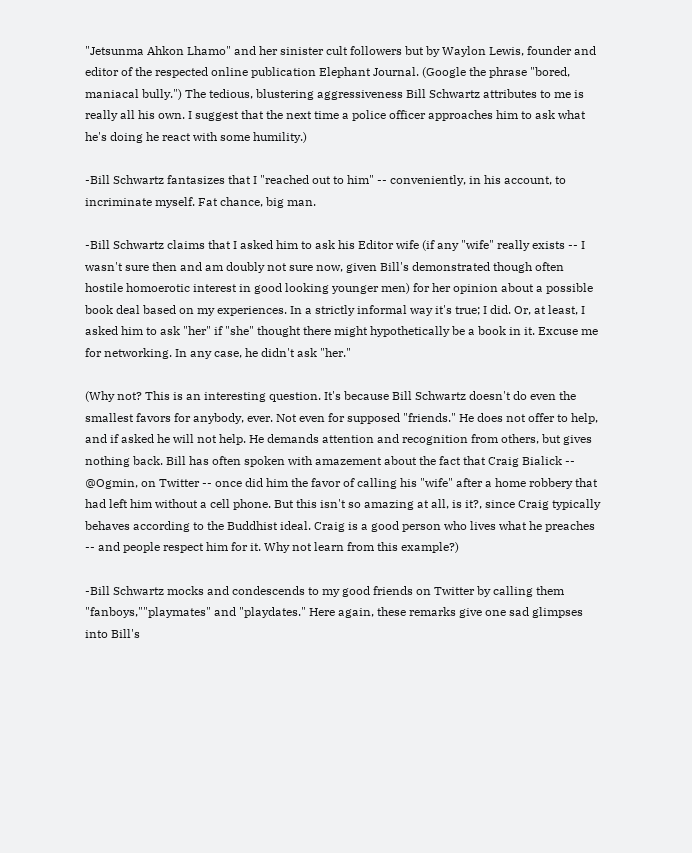"Jetsunma Ahkon Lhamo" and her sinister cult followers but by Waylon Lewis, founder and editor of the respected online publication Elephant Journal. (Google the phrase "bored, maniacal bully.") The tedious, blustering aggressiveness Bill Schwartz attributes to me is really all his own. I suggest that the next time a police officer approaches him to ask what he's doing he react with some humility.)

-Bill Schwartz fantasizes that I "reached out to him" -- conveniently, in his account, to incriminate myself. Fat chance, big man.

-Bill Schwartz claims that I asked him to ask his Editor wife (if any "wife" really exists -- I wasn't sure then and am doubly not sure now, given Bill's demonstrated though often hostile homoerotic interest in good looking younger men) for her opinion about a possible book deal based on my experiences. In a strictly informal way it's true; I did. Or, at least, I asked him to ask "her" if "she" thought there might hypothetically be a book in it. Excuse me for networking. In any case, he didn't ask "her."

(Why not? This is an interesting question. It's because Bill Schwartz doesn't do even the smallest favors for anybody, ever. Not even for supposed "friends." He does not offer to help, and if asked he will not help. He demands attention and recognition from others, but gives nothing back. Bill has often spoken with amazement about the fact that Craig Bialick -- @Ogmin, on Twitter -- once did him the favor of calling his "wife" after a home robbery that had left him without a cell phone. But this isn't so amazing at all, is it?, since Craig typically behaves according to the Buddhist ideal. Craig is a good person who lives what he preaches -- and people respect him for it. Why not learn from this example?)

-Bill Schwartz mocks and condescends to my good friends on Twitter by calling them "fanboys,""playmates" and "playdates." Here again, these remarks give one sad glimpses into Bill's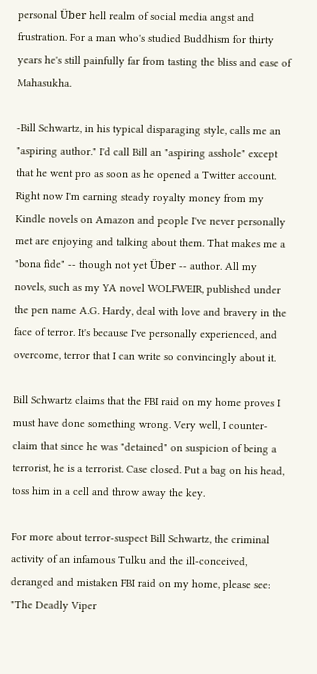personal Über hell realm of social media angst and frustration. For a man who's studied Buddhism for thirty years he's still painfully far from tasting the bliss and ease of Mahasukha.

-Bill Schwartz, in his typical disparaging style, calls me an "aspiring author." I'd call Bill an "aspiring asshole" except that he went pro as soon as he opened a Twitter account. Right now I'm earning steady royalty money from my Kindle novels on Amazon and people I've never personally met are enjoying and talking about them. That makes me a "bona fide" -- though not yet Über -- author. All my novels, such as my YA novel WOLFWEIR, published under the pen name A.G. Hardy, deal with love and bravery in the face of terror. It's because I've personally experienced, and overcome, terror that I can write so convincingly about it.

Bill Schwartz claims that the FBI raid on my home proves I must have done something wrong. Very well, I counter-claim that since he was "detained" on suspicion of being a terrorist, he is a terrorist. Case closed. Put a bag on his head, toss him in a cell and throw away the key.

For more about terror-suspect Bill Schwartz, the criminal activity of an infamous Tulku and the ill-conceived, deranged and mistaken FBI raid on my home, please see: "The Deadly Viper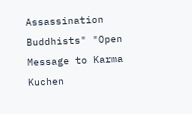Assassination Buddhists" "Open Message to Karma Kuchen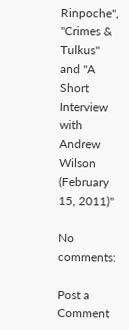Rinpoche", "Crimes & Tulkus" and "A Short Interview with Andrew Wilson (February 15, 2011)"

No comments:

Post a Comment